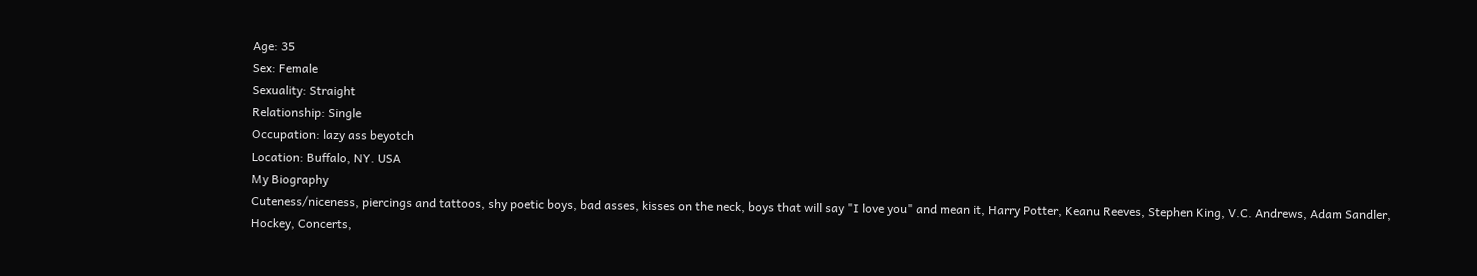Age: 35
Sex: Female
Sexuality: Straight
Relationship: Single
Occupation: lazy ass beyotch
Location: Buffalo, NY. USA
My Biography
Cuteness/niceness, piercings and tattoos, shy poetic boys, bad asses, kisses on the neck, boys that will say "I love you" and mean it, Harry Potter, Keanu Reeves, Stephen King, V.C. Andrews, Adam Sandler, Hockey, Concerts,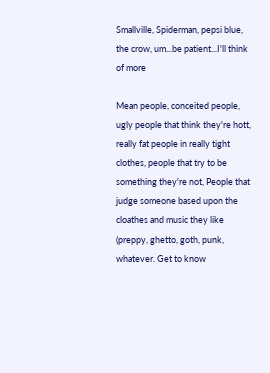Smallville, Spiderman, pepsi blue, the crow, um...be patient...I'll think of more

Mean people, conceited people, ugly people that think they're hott, really fat people in really tight clothes, people that try to be something they're not, People that judge someone based upon the cloathes and music they like (preppy, ghetto, goth, punk, whatever. Get to know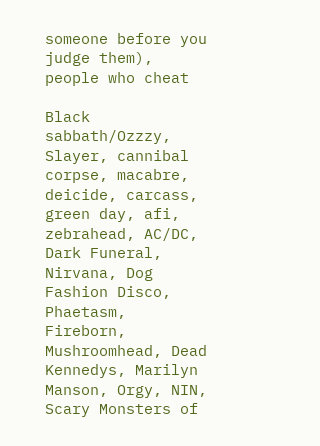someone before you judge them), people who cheat

Black sabbath/Ozzzy, Slayer, cannibal corpse, macabre, deicide, carcass, green day, afi, zebrahead, AC/DC, Dark Funeral, Nirvana, Dog Fashion Disco, Phaetasm, Fireborn, Mushroomhead, Dead Kennedys, Marilyn Manson, Orgy, NIN, Scary Monsters of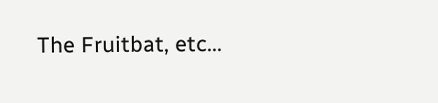The Fruitbat, etc...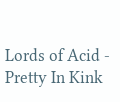Lords of Acid - Pretty In Kink